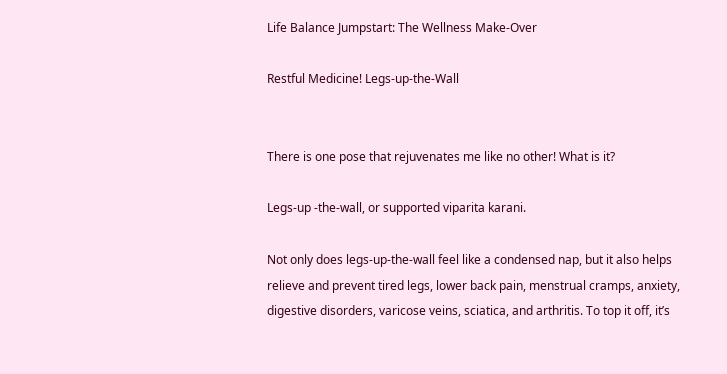Life Balance Jumpstart: The Wellness Make-Over

Restful Medicine! Legs-up-the-Wall


There is one pose that rejuvenates me like no other! What is it?

Legs-up -the-wall, or supported viparita karani.

Not only does legs-up-the-wall feel like a condensed nap, but it also helps relieve and prevent tired legs, lower back pain, menstrual cramps, anxiety, digestive disorders, varicose veins, sciatica, and arthritis. To top it off, it’s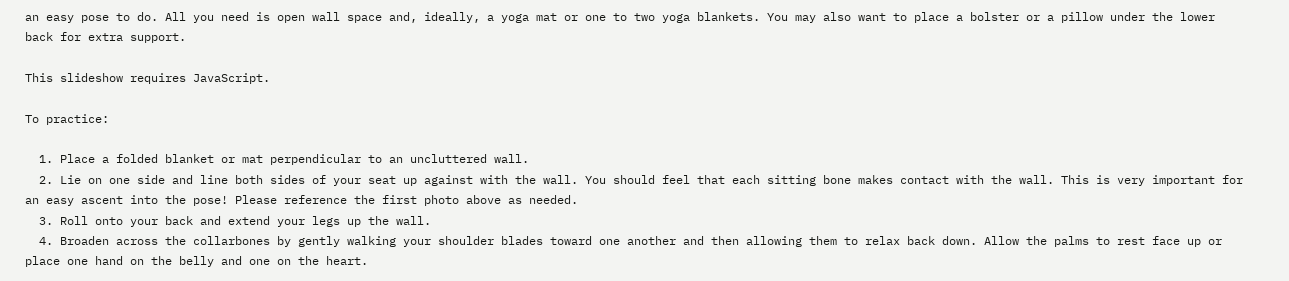an easy pose to do. All you need is open wall space and, ideally, a yoga mat or one to two yoga blankets. You may also want to place a bolster or a pillow under the lower back for extra support.

This slideshow requires JavaScript.

To practice:

  1. Place a folded blanket or mat perpendicular to an uncluttered wall.
  2. Lie on one side and line both sides of your seat up against with the wall. You should feel that each sitting bone makes contact with the wall. This is very important for an easy ascent into the pose! Please reference the first photo above as needed.
  3. Roll onto your back and extend your legs up the wall.
  4. Broaden across the collarbones by gently walking your shoulder blades toward one another and then allowing them to relax back down. Allow the palms to rest face up or place one hand on the belly and one on the heart.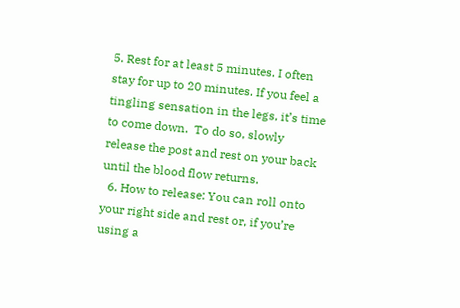5. Rest for at least 5 minutes. I often stay for up to 20 minutes. If you feel a tingling sensation in the legs, it’s time to come down.  To do so, slowly release the post and rest on your back until the blood flow returns.
  6. How to release: You can roll onto your right side and rest or, if you’re using a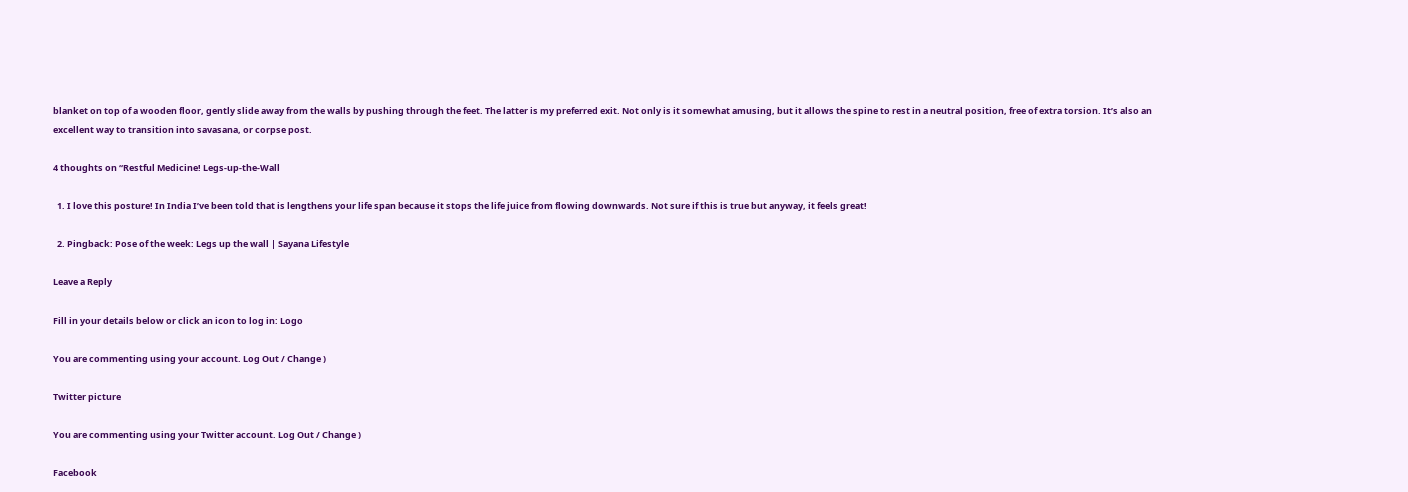blanket on top of a wooden floor, gently slide away from the walls by pushing through the feet. The latter is my preferred exit. Not only is it somewhat amusing, but it allows the spine to rest in a neutral position, free of extra torsion. It’s also an excellent way to transition into savasana, or corpse post.

4 thoughts on “Restful Medicine! Legs-up-the-Wall

  1. I love this posture! In India I’ve been told that is lengthens your life span because it stops the life juice from flowing downwards. Not sure if this is true but anyway, it feels great!

  2. Pingback: Pose of the week: Legs up the wall | Sayana Lifestyle

Leave a Reply

Fill in your details below or click an icon to log in: Logo

You are commenting using your account. Log Out / Change )

Twitter picture

You are commenting using your Twitter account. Log Out / Change )

Facebook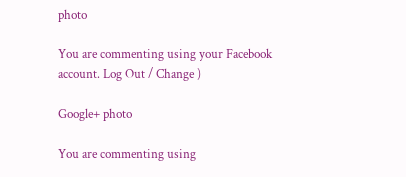photo

You are commenting using your Facebook account. Log Out / Change )

Google+ photo

You are commenting using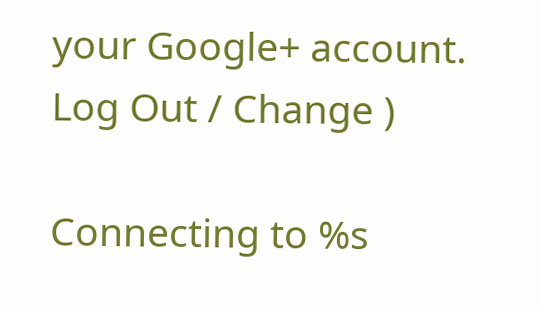your Google+ account. Log Out / Change )

Connecting to %s